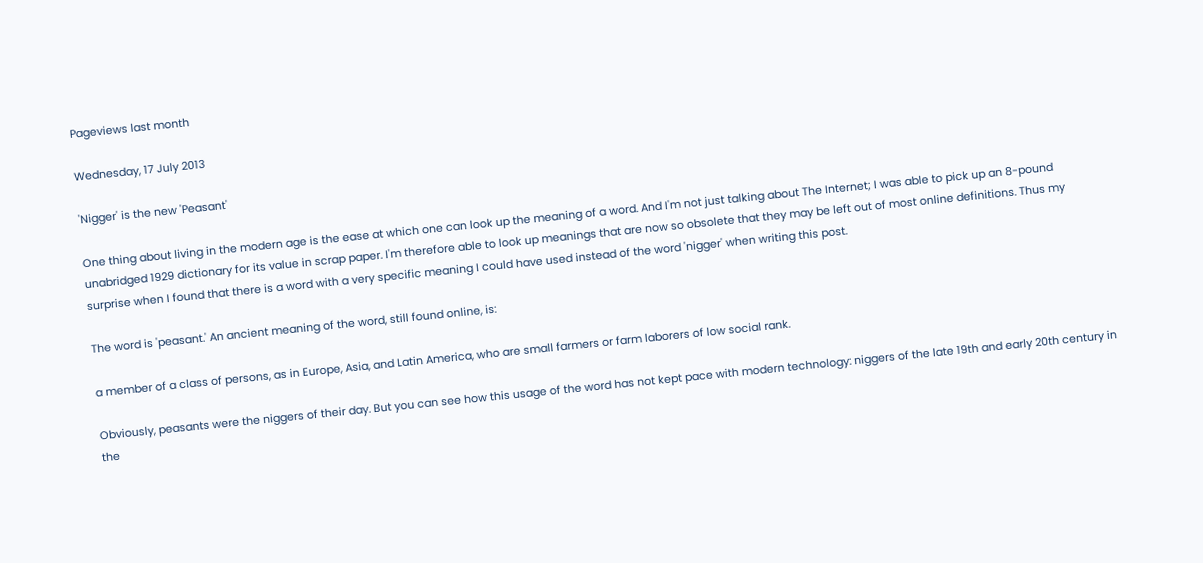Pageviews last month

Wednesday, 17 July 2013

'Nigger' is the new 'Peasant'

One thing about living in the modern age is the ease at which one can look up the meaning of a word. And I'm not just talking about The Internet; I was able to pick up an 8-pound unabridged 1929 dictionary for its value in scrap paper. I'm therefore able to look up meanings that are now so obsolete that they may be left out of most online definitions. Thus my surprise when I found that there is a word with a very specific meaning I could have used instead of the word 'nigger' when writing this post.

The word is 'peasant.' An ancient meaning of the word, still found online, is:

a member of a class of persons, as in Europe, Asia, and Latin America, who are small farmers or farm laborers of low social rank.

Obviously, peasants were the niggers of their day. But you can see how this usage of the word has not kept pace with modern technology: niggers of the late 19th and early 20th century in the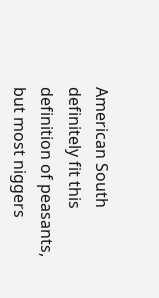American South definitely fit this definition of peasants, but most niggers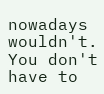nowadays wouldn't.  You don't have to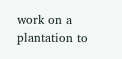work on a plantation to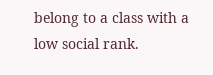belong to a class with a low social rank.